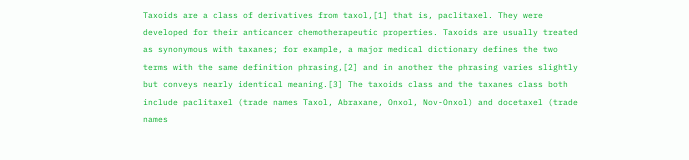Taxoids are a class of derivatives from taxol,[1] that is, paclitaxel. They were developed for their anticancer chemotherapeutic properties. Taxoids are usually treated as synonymous with taxanes; for example, a major medical dictionary defines the two terms with the same definition phrasing,[2] and in another the phrasing varies slightly but conveys nearly identical meaning.[3] The taxoids class and the taxanes class both include paclitaxel (trade names Taxol, Abraxane, Onxol, Nov-Onxol) and docetaxel (trade names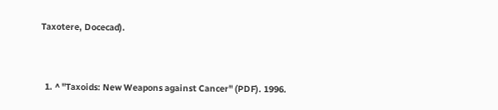Taxotere, Docecad).


  1. ^ "Taxoids: New Weapons against Cancer" (PDF). 1996.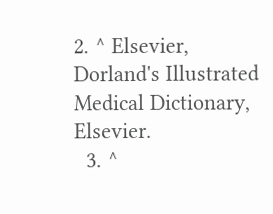2. ^ Elsevier, Dorland's Illustrated Medical Dictionary, Elsevier.
  3. ^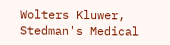Wolters Kluwer, Stedman's Medical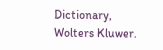Dictionary, Wolters Kluwer.